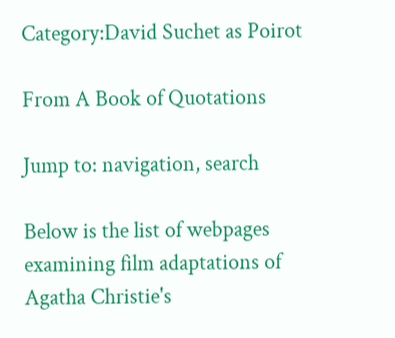Category:David Suchet as Poirot

From A Book of Quotations

Jump to: navigation, search

Below is the list of webpages examining film adaptations of Agatha Christie's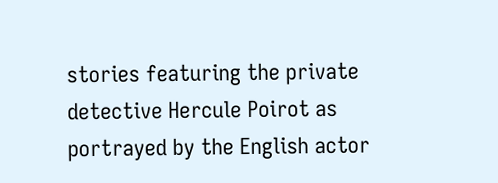stories featuring the private detective Hercule Poirot as portrayed by the English actor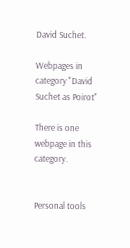David Suchet.

Webpages in category "David Suchet as Poirot"

There is one webpage in this category.


Personal tools